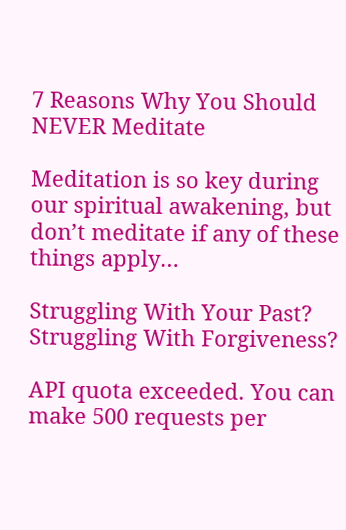7 Reasons Why You Should NEVER Meditate

Meditation is so key during our spiritual awakening, but don’t meditate if any of these things apply…

Struggling With Your Past? Struggling With Forgiveness?

API quota exceeded. You can make 500 requests per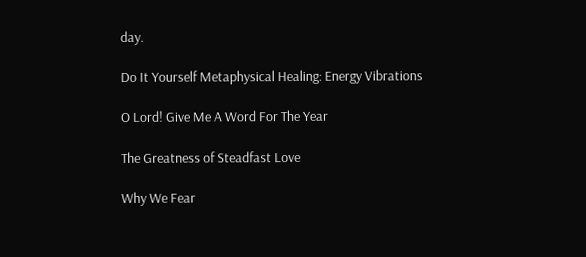day.

Do It Yourself Metaphysical Healing: Energy Vibrations

O Lord! Give Me A Word For The Year

The Greatness of Steadfast Love

Why We Fear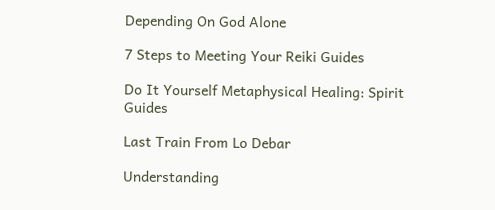Depending On God Alone

7 Steps to Meeting Your Reiki Guides

Do It Yourself Metaphysical Healing: Spirit Guides

Last Train From Lo Debar

Understanding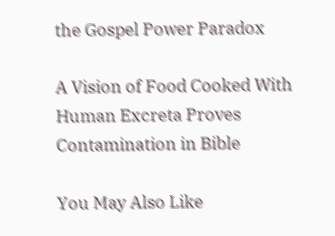the Gospel Power Paradox

A Vision of Food Cooked With Human Excreta Proves Contamination in Bible

You May Also Like